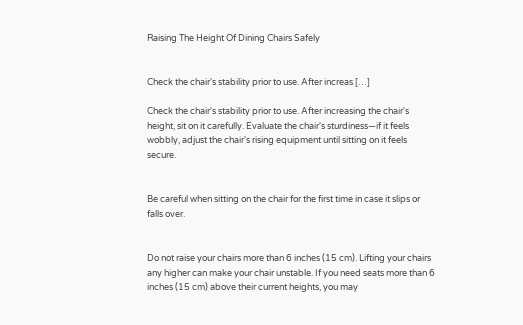Raising The Height Of Dining Chairs Safely


Check the chair's stability prior to use. After increas […]

Check the chair's stability prior to use. After increasing the chair's height, sit on it carefully. Evaluate the chair's sturdiness—if it feels wobbly, adjust the chair's rising equipment until sitting on it feels secure.


Be careful when sitting on the chair for the first time in case it slips or falls over.


Do not raise your chairs more than 6 inches (15 cm). Lifting your chairs any higher can make your chair unstable. If you need seats more than 6 inches (15 cm) above their current heights, you may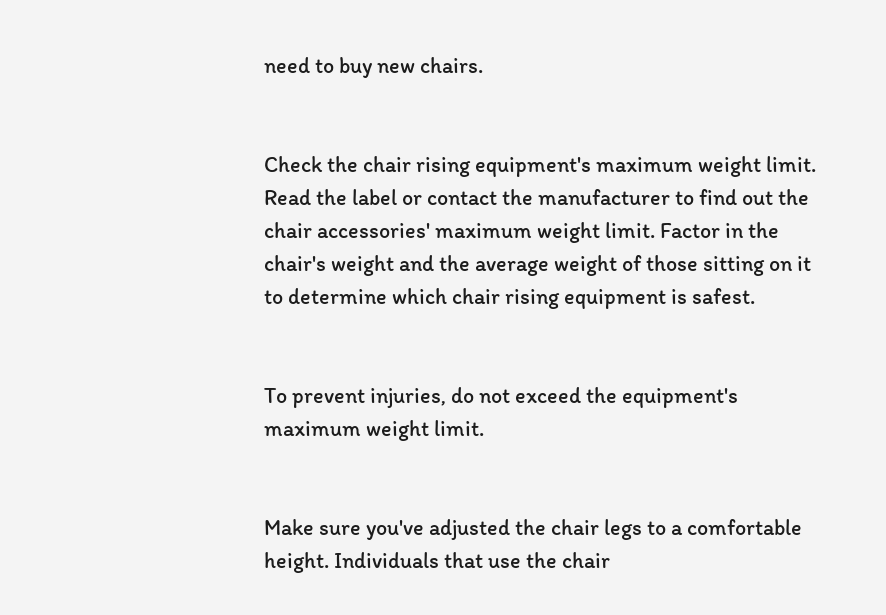need to buy new chairs.


Check the chair rising equipment's maximum weight limit. Read the label or contact the manufacturer to find out the chair accessories' maximum weight limit. Factor in the chair's weight and the average weight of those sitting on it to determine which chair rising equipment is safest.


To prevent injuries, do not exceed the equipment's maximum weight limit.


Make sure you've adjusted the chair legs to a comfortable height. Individuals that use the chair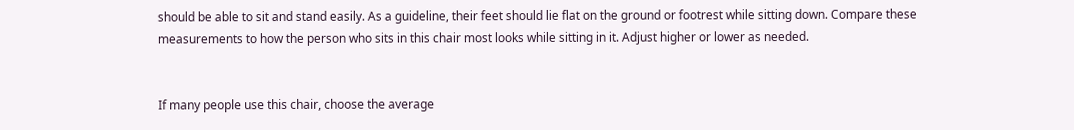should be able to sit and stand easily. As a guideline, their feet should lie flat on the ground or footrest while sitting down. Compare these measurements to how the person who sits in this chair most looks while sitting in it. Adjust higher or lower as needed.


If many people use this chair, choose the average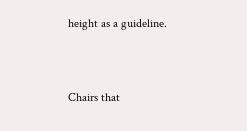height as a guideline.


Chairs that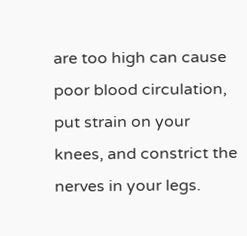are too high can cause poor blood circulation, put strain on your knees, and constrict the nerves in your legs.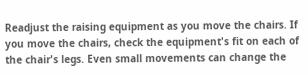Readjust the raising equipment as you move the chairs. If you move the chairs, check the equipment's fit on each of the chair's legs. Even small movements can change the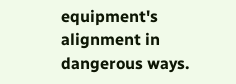equipment's alignment in dangerous ways.